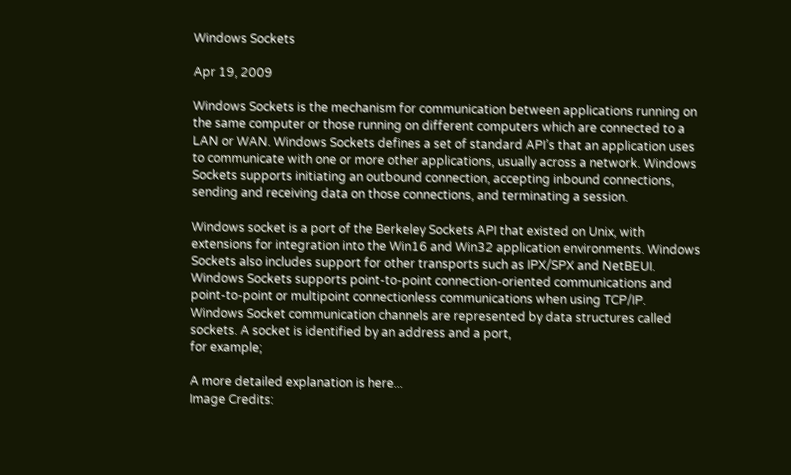Windows Sockets

Apr 19, 2009

Windows Sockets is the mechanism for communication between applications running on
the same computer or those running on different computers which are connected to a
LAN or WAN. Windows Sockets defines a set of standard API’s that an application uses
to communicate with one or more other applications, usually across a network. Windows
Sockets supports initiating an outbound connection, accepting inbound connections,
sending and receiving data on those connections, and terminating a session.

Windows socket is a port of the Berkeley Sockets API that existed on Unix, with
extensions for integration into the Win16 and Win32 application environments. Windows
Sockets also includes support for other transports such as IPX/SPX and NetBEUI.
Windows Sockets supports point-to-point connection-oriented communications and
point-to-point or multipoint connectionless communications when using TCP/IP.
Windows Socket communication channels are represented by data structures called
sockets. A socket is identified by an address and a port,
for example;

A more detailed explanation is here...
Image Credits: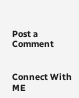Post a Comment


Connect With ME